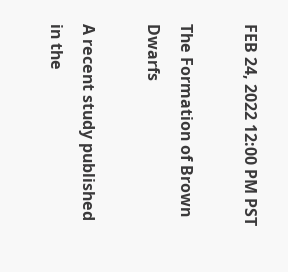FEB 24, 2022 12:00 PM PST

The Formation of Brown Dwarfs

A recent study published in the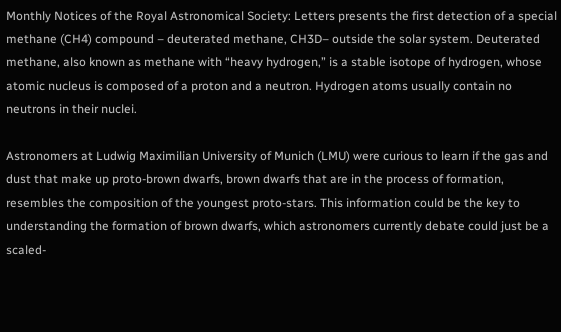Monthly Notices of the Royal Astronomical Society: Letters presents the first detection of a special methane (CH4) compound – deuterated methane, CH3D– outside the solar system. Deuterated methane, also known as methane with “heavy hydrogen,” is a stable isotope of hydrogen, whose atomic nucleus is composed of a proton and a neutron. Hydrogen atoms usually contain no neutrons in their nuclei.

Astronomers at Ludwig Maximilian University of Munich (LMU) were curious to learn if the gas and dust that make up proto-brown dwarfs, brown dwarfs that are in the process of formation, resembles the composition of the youngest proto-stars. This information could be the key to understanding the formation of brown dwarfs, which astronomers currently debate could just be a scaled-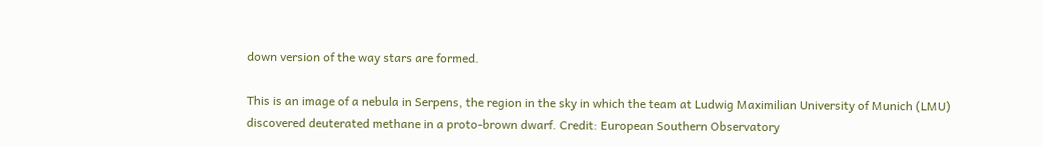down version of the way stars are formed.

This is an image of a nebula in Serpens, the region in the sky in which the team at Ludwig Maximilian University of Munich (LMU) discovered deuterated methane in a proto-brown dwarf. Credit: European Southern Observatory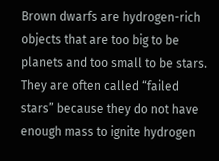Brown dwarfs are hydrogen-rich objects that are too big to be planets and too small to be stars. They are often called “failed stars” because they do not have enough mass to ignite hydrogen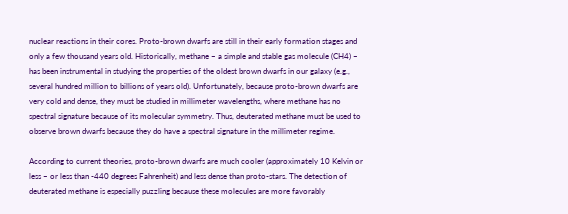nuclear reactions in their cores. Proto-brown dwarfs are still in their early formation stages and only a few thousand years old. Historically, methane – a simple and stable gas molecule (CH4) – has been instrumental in studying the properties of the oldest brown dwarfs in our galaxy (e.g., several hundred million to billions of years old). Unfortunately, because proto-brown dwarfs are very cold and dense, they must be studied in millimeter wavelengths, where methane has no spectral signature because of its molecular symmetry. Thus, deuterated methane must be used to observe brown dwarfs because they do have a spectral signature in the millimeter regime.

According to current theories, proto-brown dwarfs are much cooler (approximately 10 Kelvin or less – or less than -440 degrees Fahrenheit) and less dense than proto-stars. The detection of deuterated methane is especially puzzling because these molecules are more favorably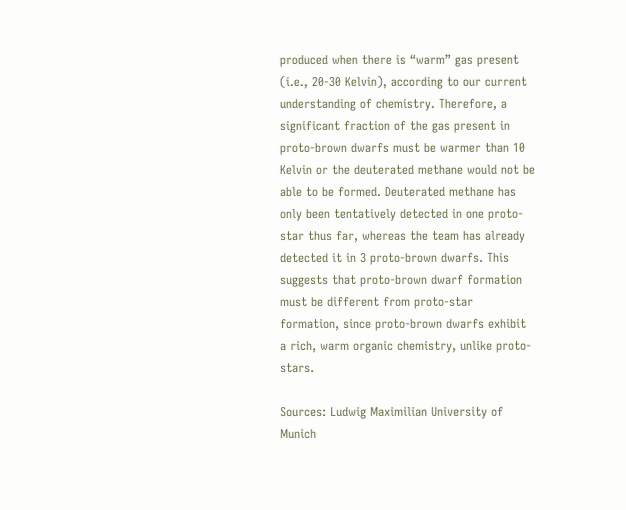produced when there is “warm” gas present (i.e., 20-30 Kelvin), according to our current understanding of chemistry. Therefore, a significant fraction of the gas present in proto-brown dwarfs must be warmer than 10 Kelvin or the deuterated methane would not be able to be formed. Deuterated methane has only been tentatively detected in one proto-star thus far, whereas the team has already detected it in 3 proto-brown dwarfs. This suggests that proto-brown dwarf formation must be different from proto-star formation, since proto-brown dwarfs exhibit a rich, warm organic chemistry, unlike proto-stars.

Sources: Ludwig Maximilian University of Munich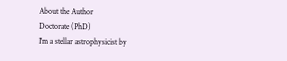About the Author
Doctorate (PhD)
I'm a stellar astrophysicist by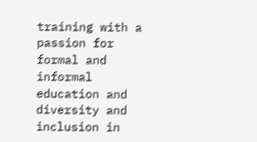training with a passion for formal and informal education and diversity and inclusion in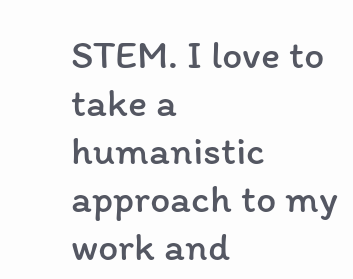STEM. I love to take a humanistic approach to my work and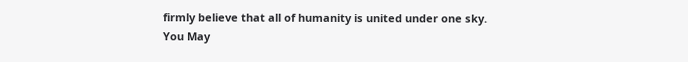firmly believe that all of humanity is united under one sky.
You May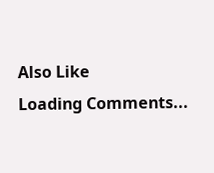Also Like
Loading Comments...